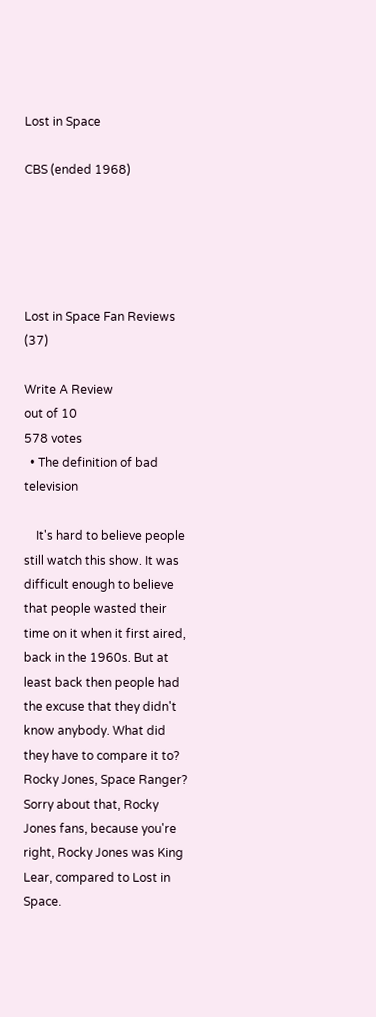Lost in Space

CBS (ended 1968)





Lost in Space Fan Reviews (37)

Write A Review
out of 10
578 votes
  • The definition of bad television

    It's hard to believe people still watch this show. It was difficult enough to believe that people wasted their time on it when it first aired, back in the 1960s. But at least back then people had the excuse that they didn't know anybody. What did they have to compare it to? Rocky Jones, Space Ranger? Sorry about that, Rocky Jones fans, because you're right, Rocky Jones was King Lear, compared to Lost in Space.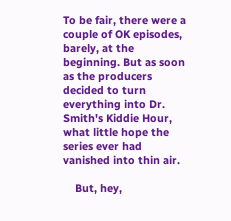To be fair, there were a couple of OK episodes, barely, at the beginning. But as soon as the producers decided to turn everything into Dr. Smith's Kiddie Hour, what little hope the series ever had vanished into thin air.

    But, hey,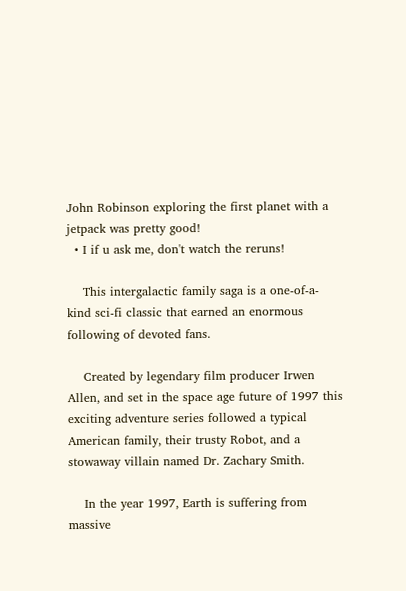John Robinson exploring the first planet with a jetpack was pretty good!
  • I if u ask me, don't watch the reruns!

    This intergalactic family saga is a one-of-a-kind sci-fi classic that earned an enormous following of devoted fans.

    Created by legendary film producer Irwen Allen, and set in the space age future of 1997 this exciting adventure series followed a typical American family, their trusty Robot, and a stowaway villain named Dr. Zachary Smith.

    In the year 1997, Earth is suffering from massive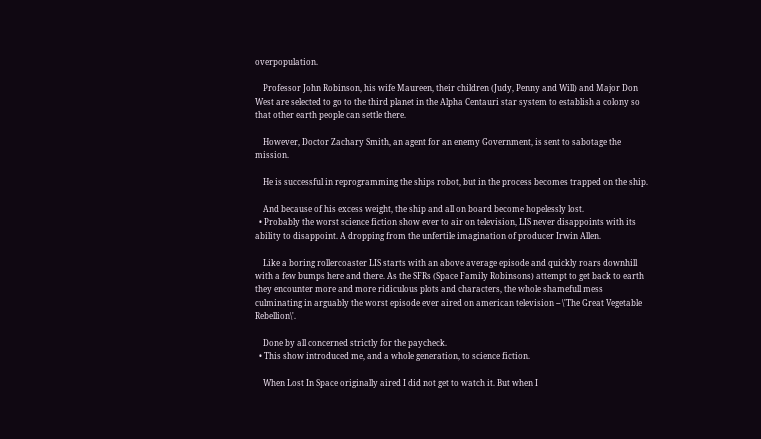overpopulation.

    Professor John Robinson, his wife Maureen, their children (Judy, Penny and Will) and Major Don West are selected to go to the third planet in the Alpha Centauri star system to establish a colony so that other earth people can settle there.

    However, Doctor Zachary Smith, an agent for an enemy Government, is sent to sabotage the mission.

    He is successful in reprogramming the ships robot, but in the process becomes trapped on the ship.

    And because of his excess weight, the ship and all on board become hopelessly lost.
  • Probably the worst science fiction show ever to air on television, LIS never disappoints with its ability to disappoint. A dropping from the unfertile imagination of producer Irwin Allen.

    Like a boring rollercoaster LIS starts with an above average episode and quickly roars downhill with a few bumps here and there. As the SFRs (Space Family Robinsons) attempt to get back to earth they encounter more and more ridiculous plots and characters, the whole shamefull mess culminating in arguably the worst episode ever aired on american television -- \'The Great Vegetable Rebellion\'.

    Done by all concerned strictly for the paycheck.
  • This show introduced me, and a whole generation, to science fiction.

    When Lost In Space originally aired I did not get to watch it. But when I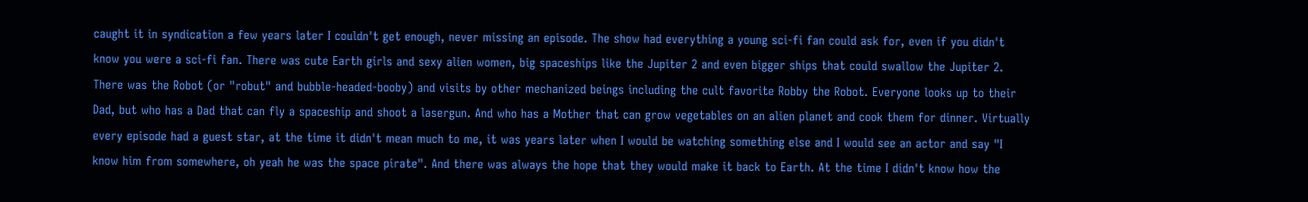caught it in syndication a few years later I couldn't get enough, never missing an episode. The show had everything a young sci-fi fan could ask for, even if you didn't know you were a sci-fi fan. There was cute Earth girls and sexy alien women, big spaceships like the Jupiter 2 and even bigger ships that could swallow the Jupiter 2. There was the Robot (or "robut" and bubble-headed-booby) and visits by other mechanized beings including the cult favorite Robby the Robot. Everyone looks up to their Dad, but who has a Dad that can fly a spaceship and shoot a lasergun. And who has a Mother that can grow vegetables on an alien planet and cook them for dinner. Virtually every episode had a guest star, at the time it didn't mean much to me, it was years later when I would be watching something else and I would see an actor and say "I know him from somewhere, oh yeah he was the space pirate". And there was always the hope that they would make it back to Earth. At the time I didn't know how the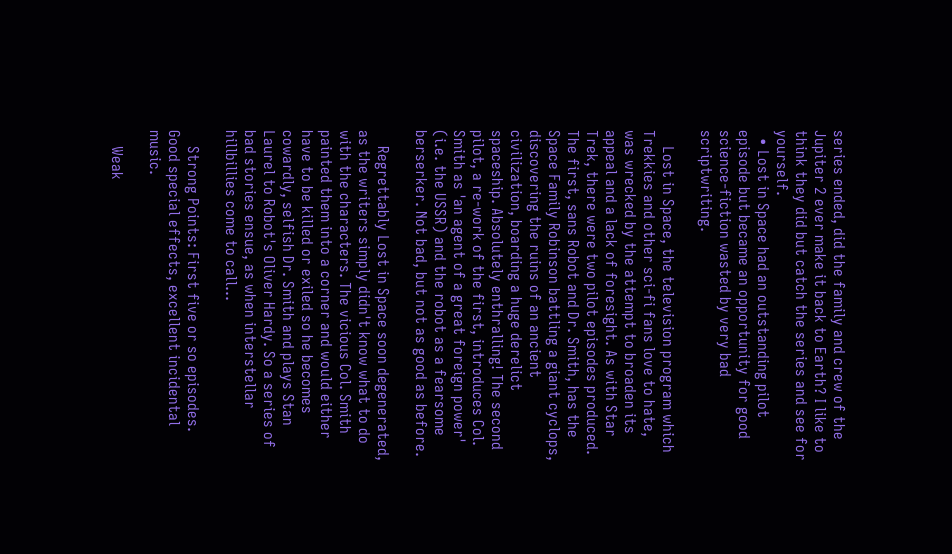series ended, did the family and crew of the Jupiter 2 ever make it back to Earth? I like to think they did but catch the series and see for yourself.
  • Lost in Space had an outstanding pilot episode but became an opportunity for good science-fiction wasted by very bad scriptwriting.

    Lost in Space, the television program which Trekkies and other sci-fi fans love to hate, was wrecked by the attempt to broaden its appeal and a lack of foresight. As with Star Trek, there were two pilot episodes produced. The first, sans Robot and Dr. Smith, has the Space Family Robinson battling a giant cyclops, discovering the ruins of an ancient civilization, boarding a huge derelict spaceship. Absolutely enthralling! The second pilot, a re-work of the first, introduces Col. Smith as 'an agent of a great foreign power' (i.e. the USSR) and the robot as a fearsome berserker. Not bad, but not as good as before.

    Regrettably Lost in Space soon degenerated, as the writers simply didn't know what to do with the characters. The vicious Col. Smith painted them into a corner and would either have to be killed or exiled so he becomes cowardly, selfish Dr. Smith and plays Stan Laurel to Robot's Oliver Hardy. So a series of bad stories ensue, as when interstellar hillbillies come to call...

    Strong Points: First five or so episodes. Good special effects, excellent incidental music.

    Weak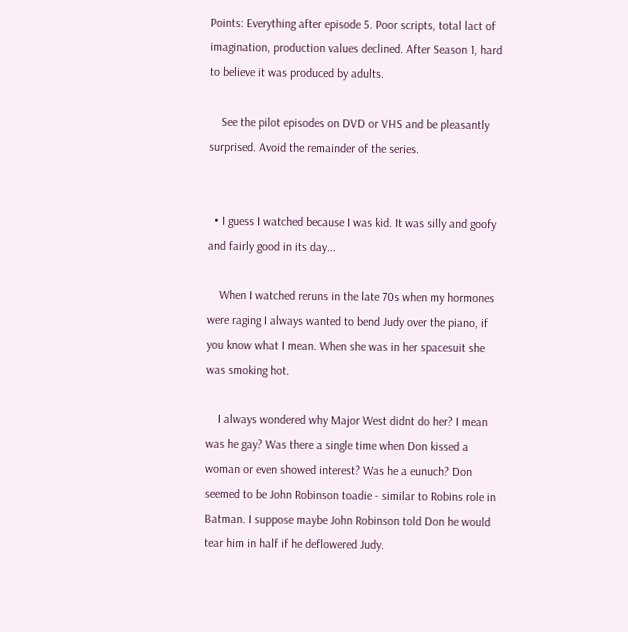Points: Everything after episode 5. Poor scripts, total lact of imagination, production values declined. After Season 1, hard to believe it was produced by adults.

    See the pilot episodes on DVD or VHS and be pleasantly surprised. Avoid the remainder of the series.


  • I guess I watched because I was kid. It was silly and goofy and fairly good in its day...

    When I watched reruns in the late 70s when my hormones were raging I always wanted to bend Judy over the piano, if you know what I mean. When she was in her spacesuit she was smoking hot.

    I always wondered why Major West didnt do her? I mean was he gay? Was there a single time when Don kissed a woman or even showed interest? Was he a eunuch? Don seemed to be John Robinson toadie - similar to Robins role in Batman. I suppose maybe John Robinson told Don he would tear him in half if he deflowered Judy.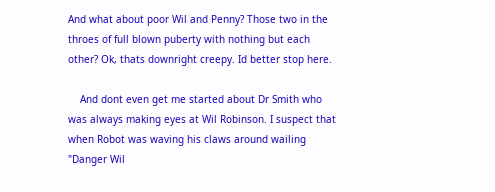And what about poor Wil and Penny? Those two in the throes of full blown puberty with nothing but each other? Ok, thats downright creepy. Id better stop here.

    And dont even get me started about Dr Smith who was always making eyes at Wil Robinson. I suspect that when Robot was waving his claws around wailing "Danger Wil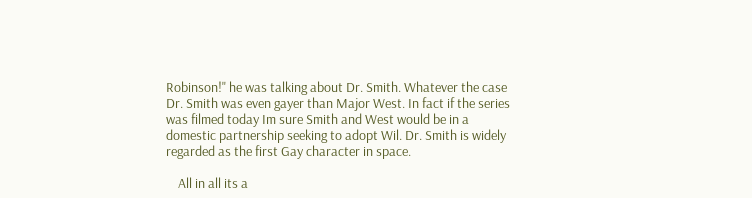Robinson!" he was talking about Dr. Smith. Whatever the case Dr. Smith was even gayer than Major West. In fact if the series was filmed today Im sure Smith and West would be in a domestic partnership seeking to adopt Wil. Dr. Smith is widely regarded as the first Gay character in space.

    All in all its a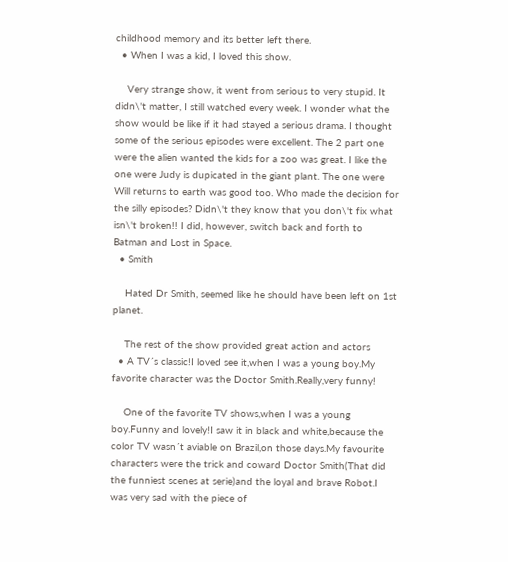childhood memory and its better left there.
  • When I was a kid, I loved this show.

    Very strange show, it went from serious to very stupid. It didn\'t matter, I still watched every week. I wonder what the show would be like if it had stayed a serious drama. I thought some of the serious episodes were excellent. The 2 part one were the alien wanted the kids for a zoo was great. I like the one were Judy is dupicated in the giant plant. The one were Will returns to earth was good too. Who made the decision for the silly episodes? Didn\'t they know that you don\'t fix what isn\'t broken!! I did, however, switch back and forth to Batman and Lost in Space.
  • Smith

    Hated Dr Smith, seemed like he should have been left on 1st planet.

    The rest of the show provided great action and actors
  • A TV´s classic!I loved see it,when I was a young boy.My favorite character was the Doctor Smith.Really,very funny!

    One of the favorite TV shows,when I was a young boy.Funny and lovely!I saw it in black and white,because the color TV wasn´t aviable on Brazil,on those days.My favourite characters were the trick and coward Doctor Smith(That did the funniest scenes at serie)and the loyal and brave Robot.I was very sad with the piece of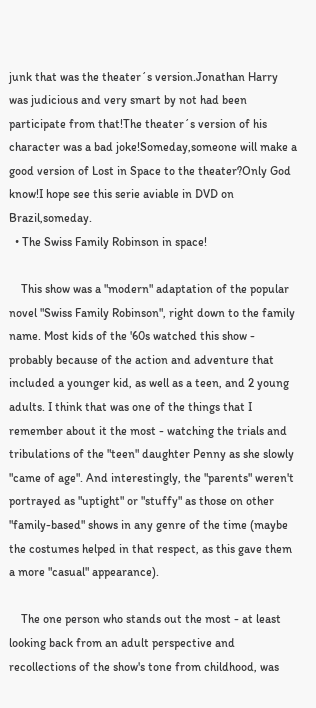junk that was the theater´s version.Jonathan Harry was judicious and very smart by not had been participate from that!The theater´s version of his character was a bad joke!Someday,someone will make a good version of Lost in Space to the theater?Only God know!I hope see this serie aviable in DVD on Brazil,someday.
  • The Swiss Family Robinson in space!

    This show was a "modern" adaptation of the popular novel "Swiss Family Robinson", right down to the family name. Most kids of the '60s watched this show - probably because of the action and adventure that included a younger kid, as well as a teen, and 2 young adults. I think that was one of the things that I remember about it the most - watching the trials and tribulations of the "teen" daughter Penny as she slowly "came of age". And interestingly, the "parents" weren't portrayed as "uptight" or "stuffy" as those on other "family-based" shows in any genre of the time (maybe the costumes helped in that respect, as this gave them a more "casual" appearance).

    The one person who stands out the most - at least looking back from an adult perspective and recollections of the show's tone from childhood, was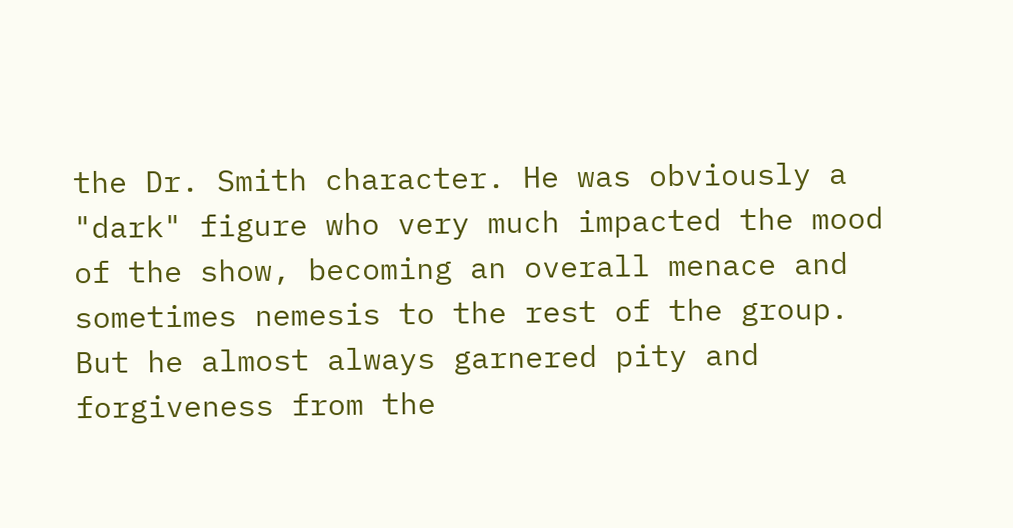the Dr. Smith character. He was obviously a "dark" figure who very much impacted the mood of the show, becoming an overall menace and sometimes nemesis to the rest of the group. But he almost always garnered pity and forgiveness from the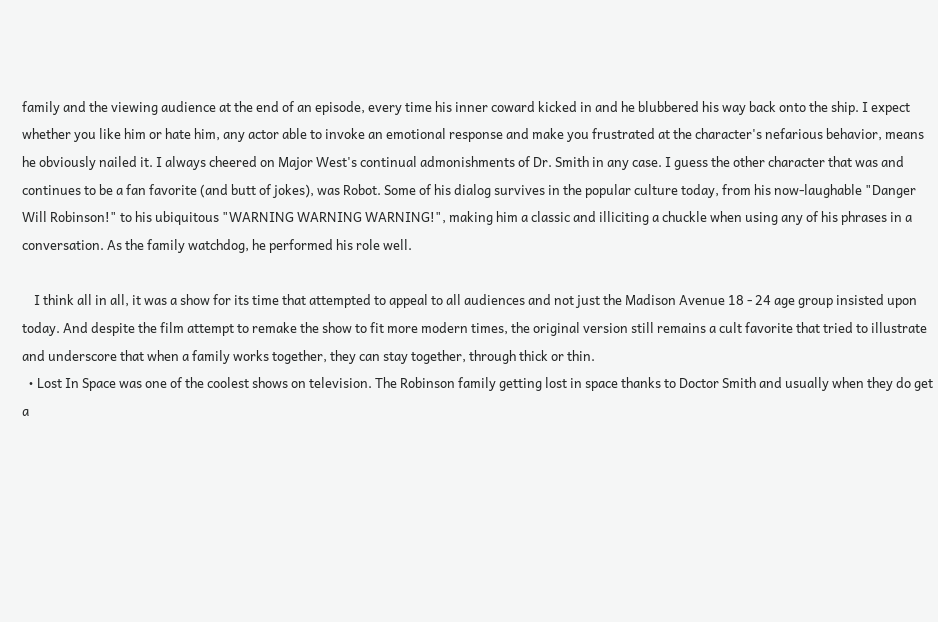family and the viewing audience at the end of an episode, every time his inner coward kicked in and he blubbered his way back onto the ship. I expect whether you like him or hate him, any actor able to invoke an emotional response and make you frustrated at the character's nefarious behavior, means he obviously nailed it. I always cheered on Major West's continual admonishments of Dr. Smith in any case. I guess the other character that was and continues to be a fan favorite (and butt of jokes), was Robot. Some of his dialog survives in the popular culture today, from his now-laughable "Danger Will Robinson!" to his ubiquitous "WARNING WARNING WARNING!", making him a classic and illiciting a chuckle when using any of his phrases in a conversation. As the family watchdog, he performed his role well.

    I think all in all, it was a show for its time that attempted to appeal to all audiences and not just the Madison Avenue 18 - 24 age group insisted upon today. And despite the film attempt to remake the show to fit more modern times, the original version still remains a cult favorite that tried to illustrate and underscore that when a family works together, they can stay together, through thick or thin.
  • Lost In Space was one of the coolest shows on television. The Robinson family getting lost in space thanks to Doctor Smith and usually when they do get a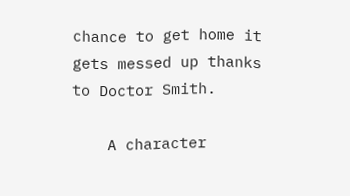chance to get home it gets messed up thanks to Doctor Smith.

    A character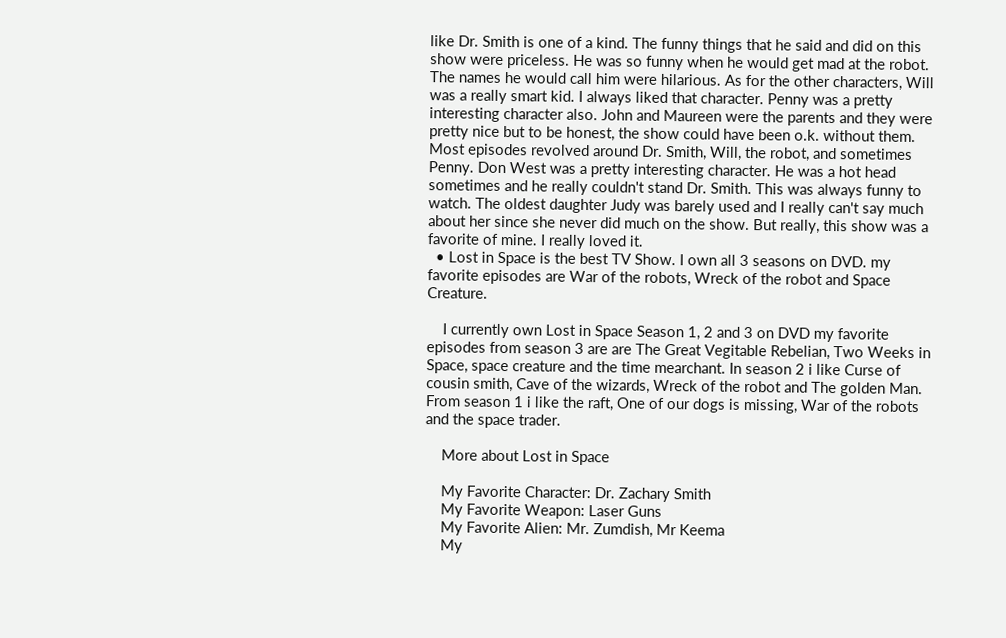like Dr. Smith is one of a kind. The funny things that he said and did on this show were priceless. He was so funny when he would get mad at the robot. The names he would call him were hilarious. As for the other characters, Will was a really smart kid. I always liked that character. Penny was a pretty interesting character also. John and Maureen were the parents and they were pretty nice but to be honest, the show could have been o.k. without them. Most episodes revolved around Dr. Smith, Will, the robot, and sometimes Penny. Don West was a pretty interesting character. He was a hot head sometimes and he really couldn't stand Dr. Smith. This was always funny to watch. The oldest daughter Judy was barely used and I really can't say much about her since she never did much on the show. But really, this show was a favorite of mine. I really loved it.
  • Lost in Space is the best TV Show. I own all 3 seasons on DVD. my favorite episodes are War of the robots, Wreck of the robot and Space Creature.

    I currently own Lost in Space Season 1, 2 and 3 on DVD my favorite episodes from season 3 are are The Great Vegitable Rebelian, Two Weeks in Space, space creature and the time mearchant. In season 2 i like Curse of cousin smith, Cave of the wizards, Wreck of the robot and The golden Man. From season 1 i like the raft, One of our dogs is missing, War of the robots and the space trader.

    More about Lost in Space

    My Favorite Character: Dr. Zachary Smith
    My Favorite Weapon: Laser Guns
    My Favorite Alien: Mr. Zumdish, Mr Keema
    My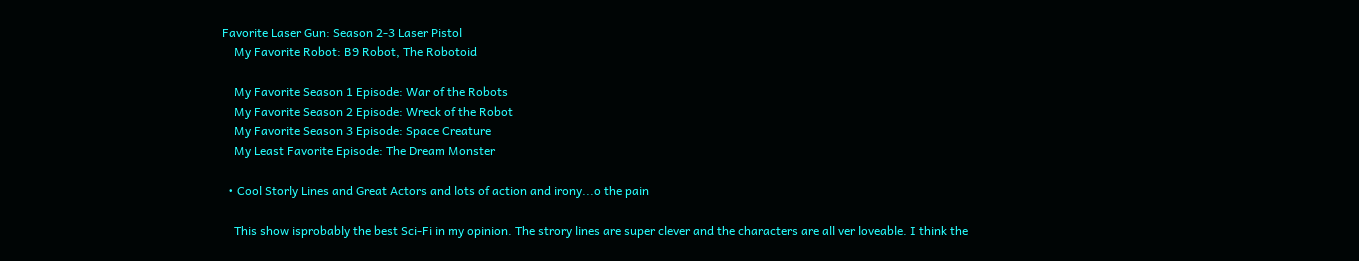Favorite Laser Gun: Season 2-3 Laser Pistol
    My Favorite Robot: B9 Robot, The Robotoid

    My Favorite Season 1 Episode: War of the Robots
    My Favorite Season 2 Episode: Wreck of the Robot
    My Favorite Season 3 Episode: Space Creature
    My Least Favorite Episode: The Dream Monster

  • Cool Storly Lines and Great Actors and lots of action and irony...o the pain

    This show isprobably the best Sci-Fi in my opinion. The strory lines are super clever and the characters are all ver loveable. I think the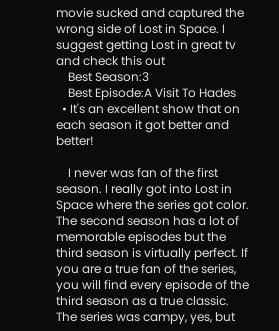movie sucked and captured the wrong side of Lost in Space. I suggest getting Lost in great tv and check this out
    Best Season:3
    Best Episode:A Visit To Hades
  • It's an excellent show that on each season it got better and better!

    I never was fan of the first season. I really got into Lost in Space where the series got color. The second season has a lot of memorable episodes but the third season is virtually perfect. If you are a true fan of the series, you will find every episode of the third season as a true classic. The series was campy, yes, but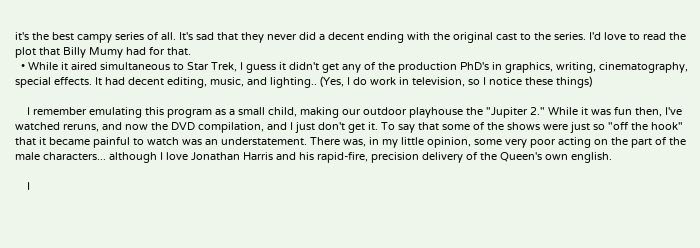it's the best campy series of all. It's sad that they never did a decent ending with the original cast to the series. I'd love to read the plot that Billy Mumy had for that.
  • While it aired simultaneous to Star Trek, I guess it didn't get any of the production PhD's in graphics, writing, cinematography, special effects. It had decent editing, music, and lighting.. (Yes, I do work in television, so I notice these things)

    I remember emulating this program as a small child, making our outdoor playhouse the "Jupiter 2." While it was fun then, I've watched reruns, and now the DVD compilation, and I just don't get it. To say that some of the shows were just so "off the hook" that it became painful to watch was an understatement. There was, in my little opinion, some very poor acting on the part of the male characters... although I love Jonathan Harris and his rapid-fire, precision delivery of the Queen's own english.

    I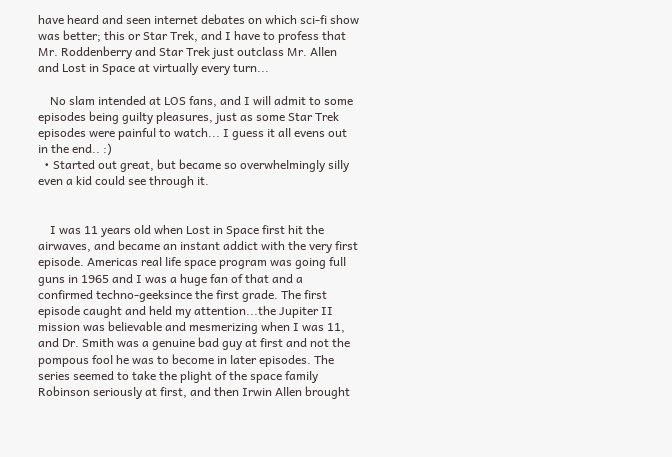have heard and seen internet debates on which sci-fi show was better; this or Star Trek, and I have to profess that Mr. Roddenberry and Star Trek just outclass Mr. Allen and Lost in Space at virtually every turn...

    No slam intended at LOS fans, and I will admit to some episodes being guilty pleasures, just as some Star Trek episodes were painful to watch... I guess it all evens out in the end.. :)
  • Started out great, but became so overwhelmingly silly even a kid could see through it.


    I was 11 years old when Lost in Space first hit the airwaves, and became an instant addict with the very first episode. Americas real life space program was going full guns in 1965 and I was a huge fan of that and a confirmed techno-geeksince the first grade. The first episode caught and held my attention...the Jupiter II mission was believable and mesmerizing when I was 11, and Dr. Smith was a genuine bad guy at first and not the pompous fool he was to become in later episodes. The series seemed to take the plight of the space family Robinson seriously at first, and then Irwin Allen brought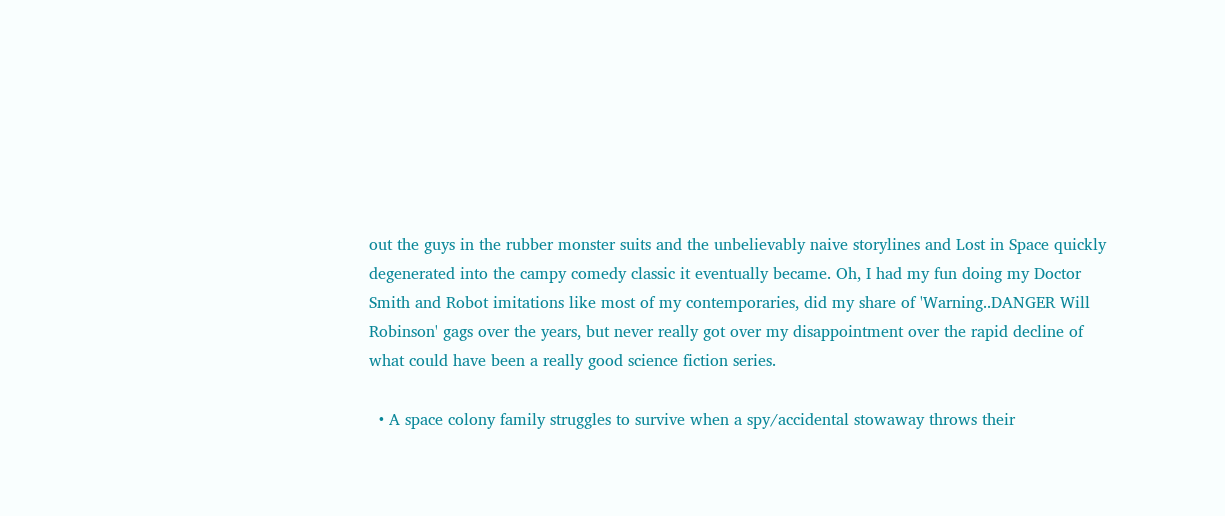out the guys in the rubber monster suits and the unbelievably naive storylines and Lost in Space quickly degenerated into the campy comedy classic it eventually became. Oh, I had my fun doing my Doctor Smith and Robot imitations like most of my contemporaries, did my share of 'Warning..DANGER Will Robinson' gags over the years, but never really got over my disappointment over the rapid decline of what could have been a really good science fiction series.

  • A space colony family struggles to survive when a spy/accidental stowaway throws their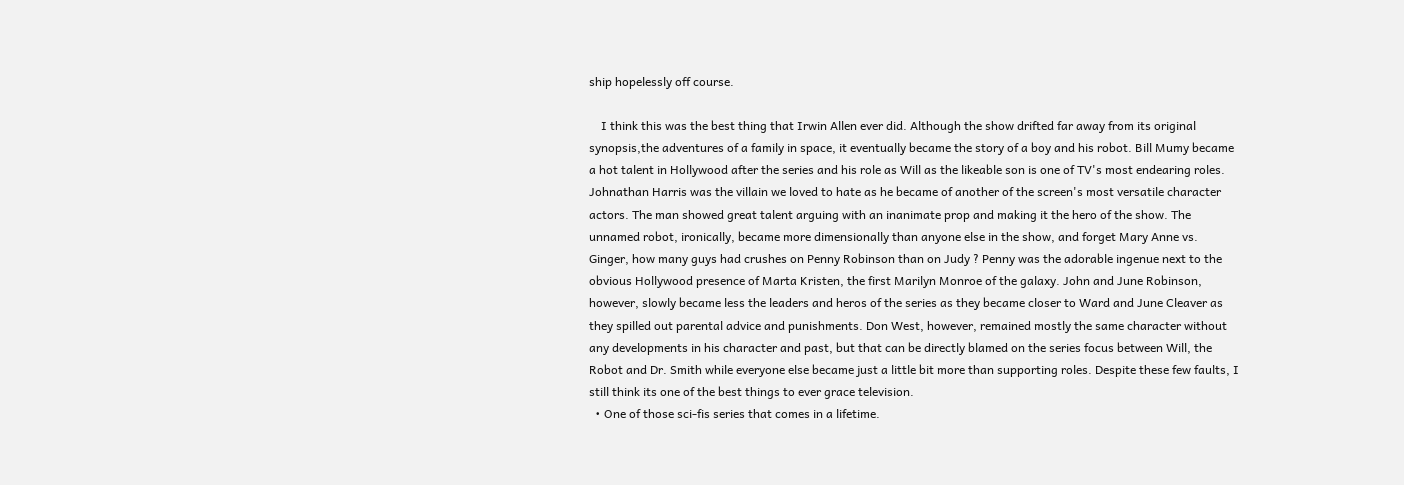ship hopelessly off course.

    I think this was the best thing that Irwin Allen ever did. Although the show drifted far away from its original synopsis,the adventures of a family in space, it eventually became the story of a boy and his robot. Bill Mumy became a hot talent in Hollywood after the series and his role as Will as the likeable son is one of TV's most endearing roles. Johnathan Harris was the villain we loved to hate as he became of another of the screen's most versatile character actors. The man showed great talent arguing with an inanimate prop and making it the hero of the show. The unnamed robot, ironically, became more dimensionally than anyone else in the show, and forget Mary Anne vs. Ginger, how many guys had crushes on Penny Robinson than on Judy ? Penny was the adorable ingenue next to the obvious Hollywood presence of Marta Kristen, the first Marilyn Monroe of the galaxy. John and June Robinson, however, slowly became less the leaders and heros of the series as they became closer to Ward and June Cleaver as they spilled out parental advice and punishments. Don West, however, remained mostly the same character without any developments in his character and past, but that can be directly blamed on the series focus between Will, the Robot and Dr. Smith while everyone else became just a little bit more than supporting roles. Despite these few faults, I still think its one of the best things to ever grace television.
  • One of those sci-fis series that comes in a lifetime.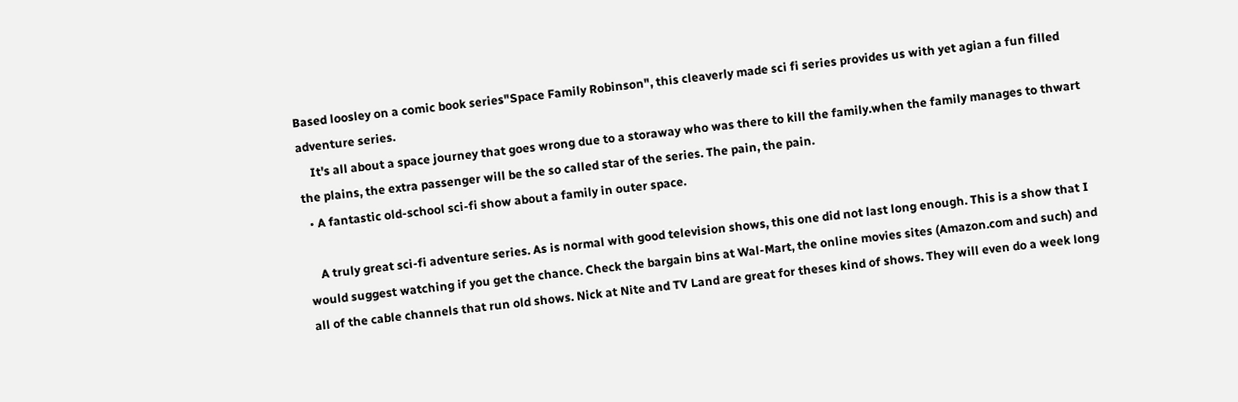Based loosley on a comic book series"Space Family Robinson", this cleaverly made sci fi series provides us with yet agian a fun filled adventure series.
    It's all about a space journey that goes wrong due to a storaway who was there to kill the family.when the family manages to thwart the plains, the extra passenger will be the so called star of the series. The pain, the pain.
  • A fantastic old-school sci-fi show about a family in outer space.

    A truly great sci-fi adventure series. As is normal with good television shows, this one did not last long enough. This is a show that I would suggest watching if you get the chance. Check the bargain bins at Wal-Mart, the online movies sites (Amazon.com and such) and all of the cable channels that run old shows. Nick at Nite and TV Land are great for theses kind of shows. They will even do a week long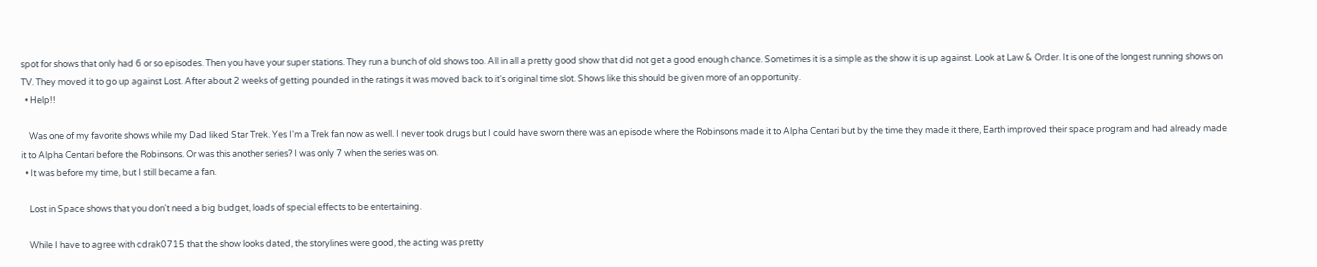spot for shows that only had 6 or so episodes. Then you have your super stations. They run a bunch of old shows too. All in all a pretty good show that did not get a good enough chance. Sometimes it is a simple as the show it is up against. Look at Law & Order. It is one of the longest running shows on TV. They moved it to go up against Lost. After about 2 weeks of getting pounded in the ratings it was moved back to it's original time slot. Shows like this should be given more of an opportunity.
  • Help!!

    Was one of my favorite shows while my Dad liked Star Trek. Yes I'm a Trek fan now as well. I never took drugs but I could have sworn there was an episode where the Robinsons made it to Alpha Centari but by the time they made it there, Earth improved their space program and had already made it to Alpha Centari before the Robinsons. Or was this another series? I was only 7 when the series was on.
  • It was before my time, but I still became a fan.

    Lost in Space shows that you don't need a big budget, loads of special effects to be entertaining.

    While I have to agree with cdrak0715 that the show looks dated, the storylines were good, the acting was pretty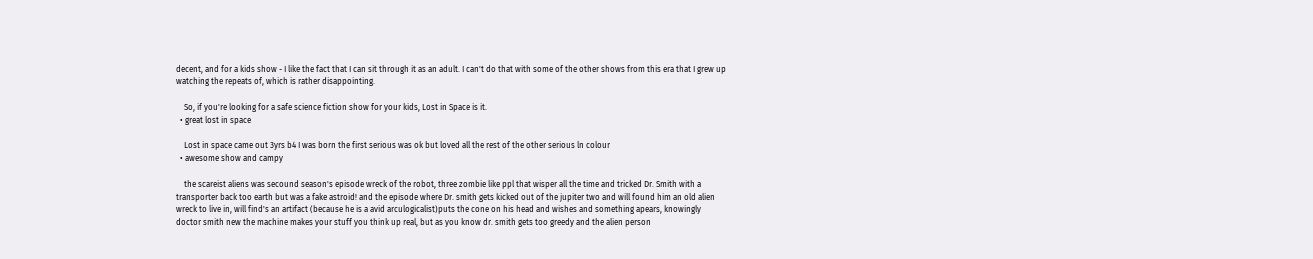decent, and for a kids show - I like the fact that I can sit through it as an adult. I can't do that with some of the other shows from this era that I grew up watching the repeats of, which is rather disappointing.

    So, if you're looking for a safe science fiction show for your kids, Lost in Space is it.
  • great lost in space

    Lost in space came out 3yrs b4 I was born the first serious was ok but loved all the rest of the other serious ln colour
  • awesome show and campy

    the scareist aliens was secound season's episode wreck of the robot, three zombie like ppl that wisper all the time and tricked Dr. Smith with a transporter back too earth but was a fake astroid! and the episode where Dr. smith gets kicked out of the jupiter two and will found him an old alien wreck to live in, will find's an artifact (because he is a avid arculogicalist)puts the cone on his head and wishes and something apears, knowingly doctor smith new the machine makes your stuff you think up real, but as you know dr. smith gets too greedy and the alien person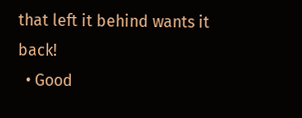that left it behind wants it back!
  • Good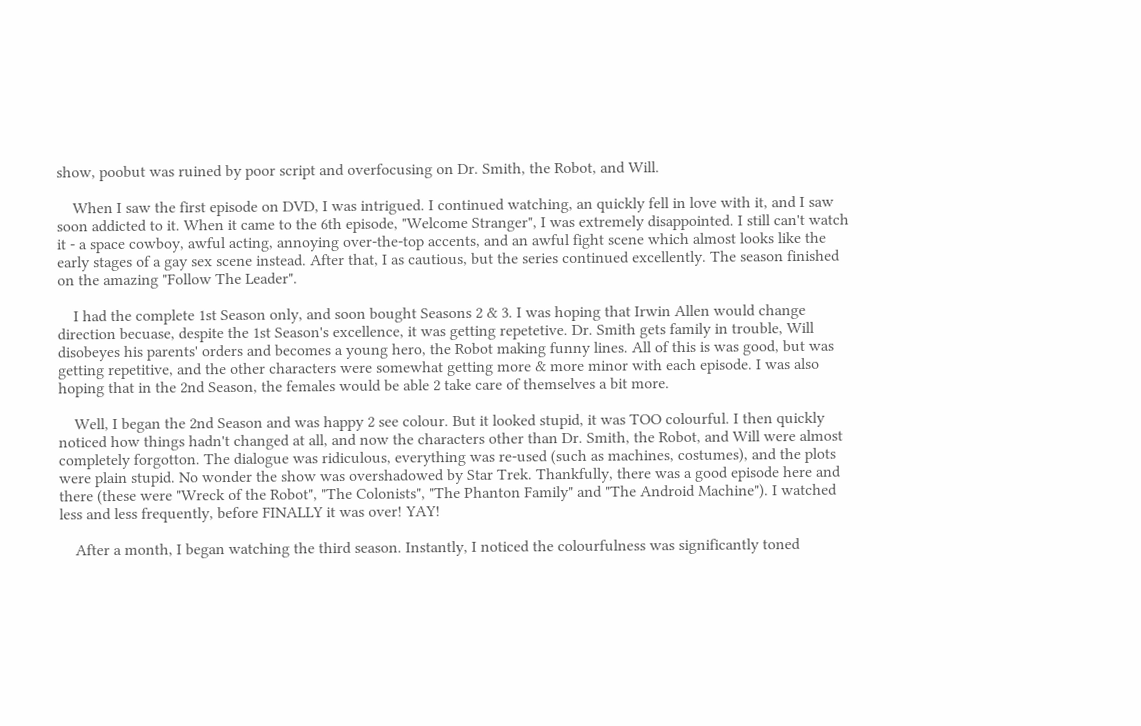show, poobut was ruined by poor script and overfocusing on Dr. Smith, the Robot, and Will.

    When I saw the first episode on DVD, I was intrigued. I continued watching, an quickly fell in love with it, and I saw soon addicted to it. When it came to the 6th episode, "Welcome Stranger", I was extremely disappointed. I still can't watch it - a space cowboy, awful acting, annoying over-the-top accents, and an awful fight scene which almost looks like the early stages of a gay sex scene instead. After that, I as cautious, but the series continued excellently. The season finished on the amazing "Follow The Leader".

    I had the complete 1st Season only, and soon bought Seasons 2 & 3. I was hoping that Irwin Allen would change direction becuase, despite the 1st Season's excellence, it was getting repetetive. Dr. Smith gets family in trouble, Will disobeyes his parents' orders and becomes a young hero, the Robot making funny lines. All of this is was good, but was getting repetitive, and the other characters were somewhat getting more & more minor with each episode. I was also hoping that in the 2nd Season, the females would be able 2 take care of themselves a bit more.

    Well, I began the 2nd Season and was happy 2 see colour. But it looked stupid, it was TOO colourful. I then quickly noticed how things hadn't changed at all, and now the characters other than Dr. Smith, the Robot, and Will were almost completely forgotton. The dialogue was ridiculous, everything was re-used (such as machines, costumes), and the plots were plain stupid. No wonder the show was overshadowed by Star Trek. Thankfully, there was a good episode here and there (these were "Wreck of the Robot", "The Colonists", "The Phanton Family" and "The Android Machine"). I watched less and less frequently, before FINALLY it was over! YAY!

    After a month, I began watching the third season. Instantly, I noticed the colourfulness was significantly toned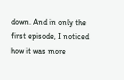down. And in only the first episode, I noticed how it was more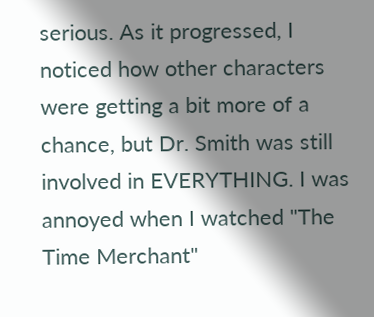serious. As it progressed, I noticed how other characters were getting a bit more of a chance, but Dr. Smith was still involved in EVERYTHING. I was annoyed when I watched "The Time Merchant"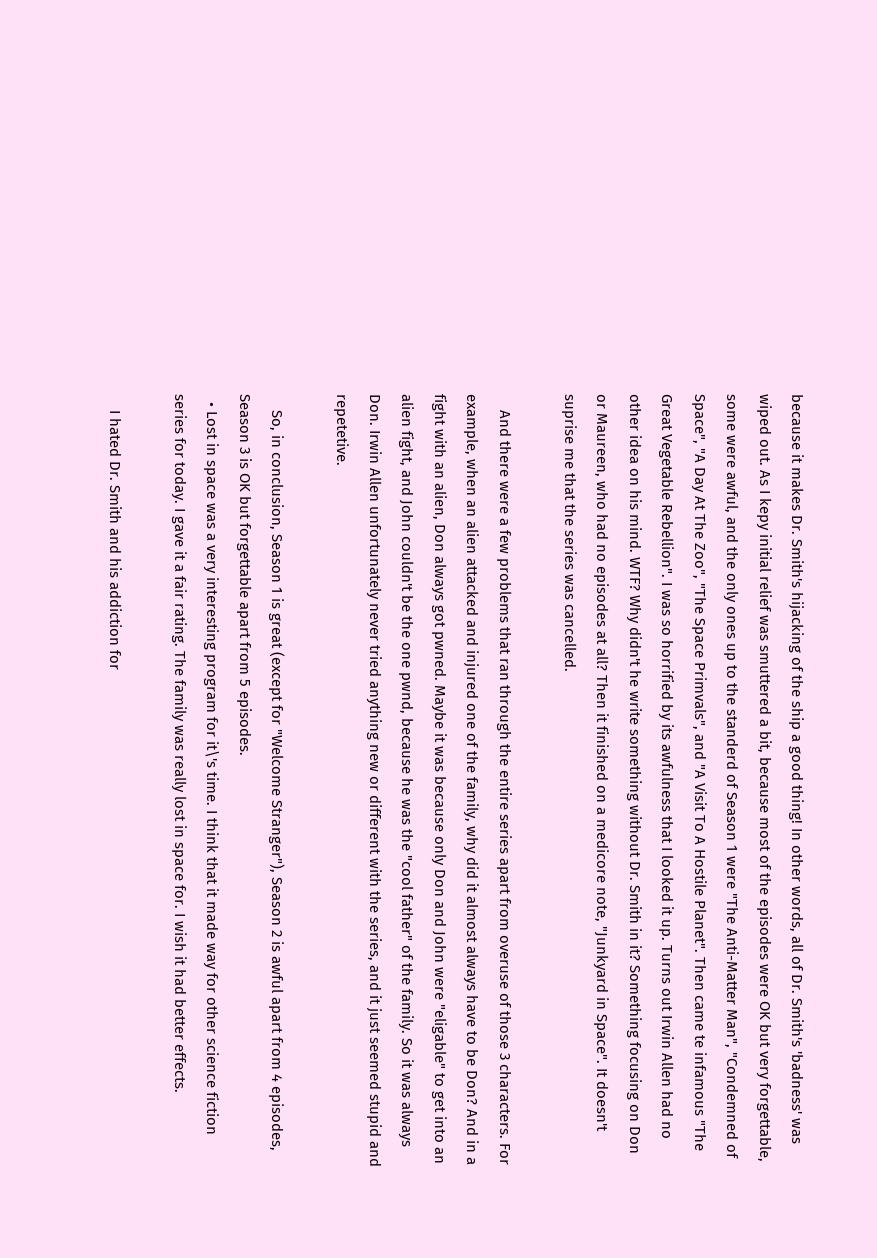because it makes Dr. Smith's hijacking of the ship a good thing! In other words, all of Dr. Smith's 'badness' was wiped out. As I kepy initial relief was smuttered a bit, because most of the episodes were OK but very forgettable, some were awful, and the only ones up to the standerd of Season 1 were "The Anti-Matter Man", "Condemned of Space", "A Day At The Zoo", "The Space Primvals", and "A Visit To A Hostile Planet". Then came te infamous "The Great Vegetable Rebellion". I was so horrified by its awfulness that I looked it up. Turns out Irwin Allen had no other idea on his mind. WTF? Why didn't he write something without Dr. Smith in it? Something focusing on Don or Maureen, who had no episodes at all? Then it finished on a medicore note, "Junkyard in Space". It doesn't suprise me that the series was cancelled.

    And there were a few problems that ran through the entire series apart from overuse of those 3 characters. For example, when an alien attacked and injured one of the family, why did it almost always have to be Don? And in a fight with an alien, Don always got pwned. Maybe it was because only Don and John were "eligable" to get into an alien fight, and John couldn't be the one pwnd, because he was the "cool father" of the family. So it was always Don. Irwin Allen unfortunately never tried anything new or different with the series, and it just seemed stupid and repetetive.

    So, in conclusion, Season 1 is great (except for "Welcome Stranger"), Season 2 is awful apart from 4 episodes, Season 3 is OK but forgettable apart from 5 episodes.
  • Lost in space was a very interesting program for it\'s time. I think that it made way for other science fiction series for today. I gave it a fair rating. The family was really lost in space for. I wish it had better effects.

    I hated Dr. Smith and his addiction for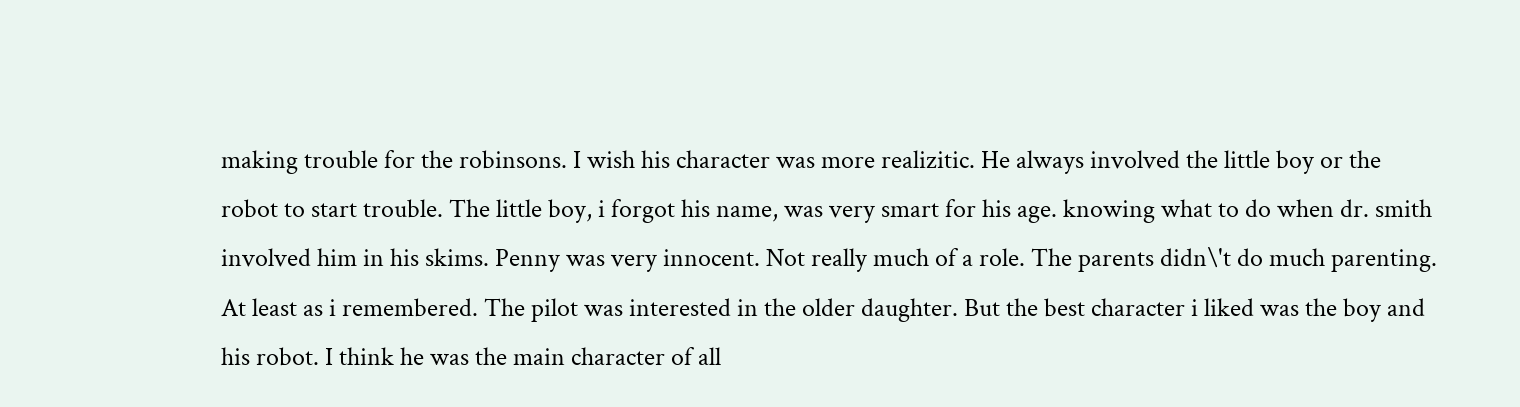making trouble for the robinsons. I wish his character was more realizitic. He always involved the little boy or the robot to start trouble. The little boy, i forgot his name, was very smart for his age. knowing what to do when dr. smith involved him in his skims. Penny was very innocent. Not really much of a role. The parents didn\'t do much parenting. At least as i remembered. The pilot was interested in the older daughter. But the best character i liked was the boy and his robot. I think he was the main character of all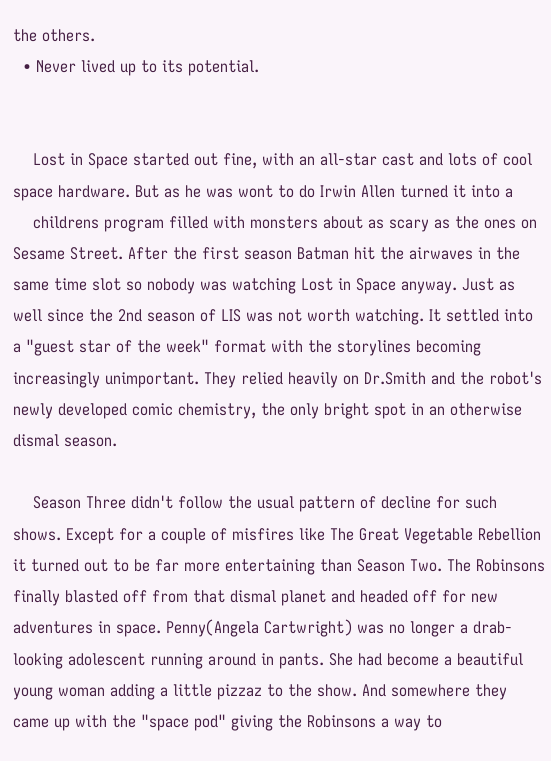the others.
  • Never lived up to its potential.


    Lost in Space started out fine, with an all-star cast and lots of cool space hardware. But as he was wont to do Irwin Allen turned it into a
    childrens program filled with monsters about as scary as the ones on Sesame Street. After the first season Batman hit the airwaves in the same time slot so nobody was watching Lost in Space anyway. Just as well since the 2nd season of LIS was not worth watching. It settled into a "guest star of the week" format with the storylines becoming increasingly unimportant. They relied heavily on Dr.Smith and the robot's newly developed comic chemistry, the only bright spot in an otherwise dismal season.

    Season Three didn't follow the usual pattern of decline for such shows. Except for a couple of misfires like The Great Vegetable Rebellion it turned out to be far more entertaining than Season Two. The Robinsons finally blasted off from that dismal planet and headed off for new adventures in space. Penny(Angela Cartwright) was no longer a drab-looking adolescent running around in pants. She had become a beautiful young woman adding a little pizzaz to the show. And somewhere they came up with the "space pod" giving the Robinsons a way to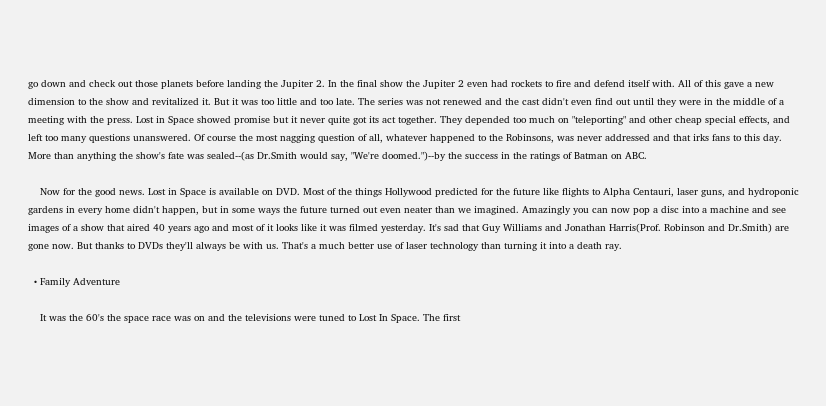go down and check out those planets before landing the Jupiter 2. In the final show the Jupiter 2 even had rockets to fire and defend itself with. All of this gave a new dimension to the show and revitalized it. But it was too little and too late. The series was not renewed and the cast didn't even find out until they were in the middle of a meeting with the press. Lost in Space showed promise but it never quite got its act together. They depended too much on "teleporting" and other cheap special effects, and left too many questions unanswered. Of course the most nagging question of all, whatever happened to the Robinsons, was never addressed and that irks fans to this day. More than anything the show's fate was sealed--(as Dr.Smith would say, "We're doomed.")--by the success in the ratings of Batman on ABC.

    Now for the good news. Lost in Space is available on DVD. Most of the things Hollywood predicted for the future like flights to Alpha Centauri, laser guns, and hydroponic gardens in every home didn't happen, but in some ways the future turned out even neater than we imagined. Amazingly you can now pop a disc into a machine and see images of a show that aired 40 years ago and most of it looks like it was filmed yesterday. It's sad that Guy Williams and Jonathan Harris(Prof. Robinson and Dr.Smith) are gone now. But thanks to DVDs they'll always be with us. That's a much better use of laser technology than turning it into a death ray.

  • Family Adventure

    It was the 60's the space race was on and the televisions were tuned to Lost In Space. The first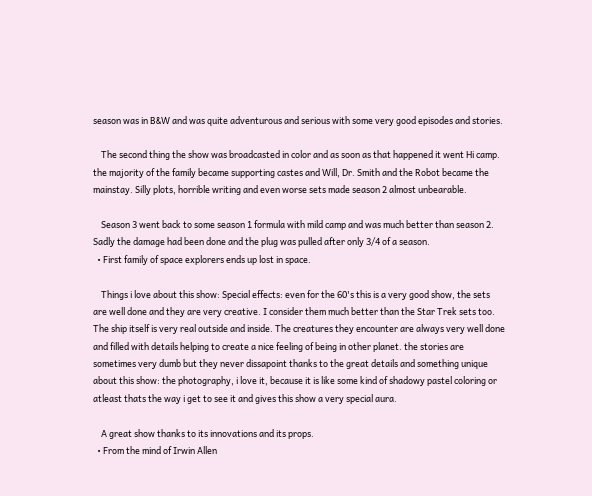season was in B&W and was quite adventurous and serious with some very good episodes and stories.

    The second thing the show was broadcasted in color and as soon as that happened it went Hi camp. the majority of the family became supporting castes and Will, Dr. Smith and the Robot became the mainstay. Silly plots, horrible writing and even worse sets made season 2 almost unbearable.

    Season 3 went back to some season 1 formula with mild camp and was much better than season 2. Sadly the damage had been done and the plug was pulled after only 3/4 of a season.
  • First family of space explorers ends up lost in space.

    Things i love about this show: Special effects: even for the 60's this is a very good show, the sets are well done and they are very creative. I consider them much better than the Star Trek sets too. The ship itself is very real outside and inside. The creatures they encounter are always very well done and filled with details helping to create a nice feeling of being in other planet. the stories are sometimes very dumb but they never dissapoint thanks to the great details and something unique about this show: the photography, i love it, because it is like some kind of shadowy pastel coloring or atleast thats the way i get to see it and gives this show a very special aura.

    A great show thanks to its innovations and its props.
  • From the mind of Irwin Allen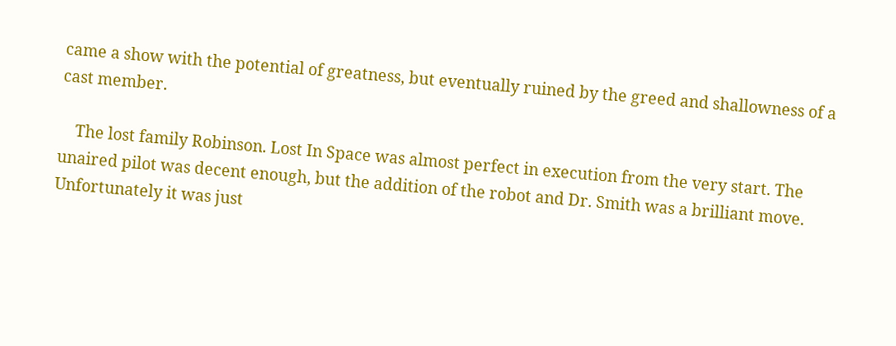came a show with the potential of greatness, but eventually ruined by the greed and shallowness of a cast member.

    The lost family Robinson. Lost In Space was almost perfect in execution from the very start. The unaired pilot was decent enough, but the addition of the robot and Dr. Smith was a brilliant move. Unfortunately it was just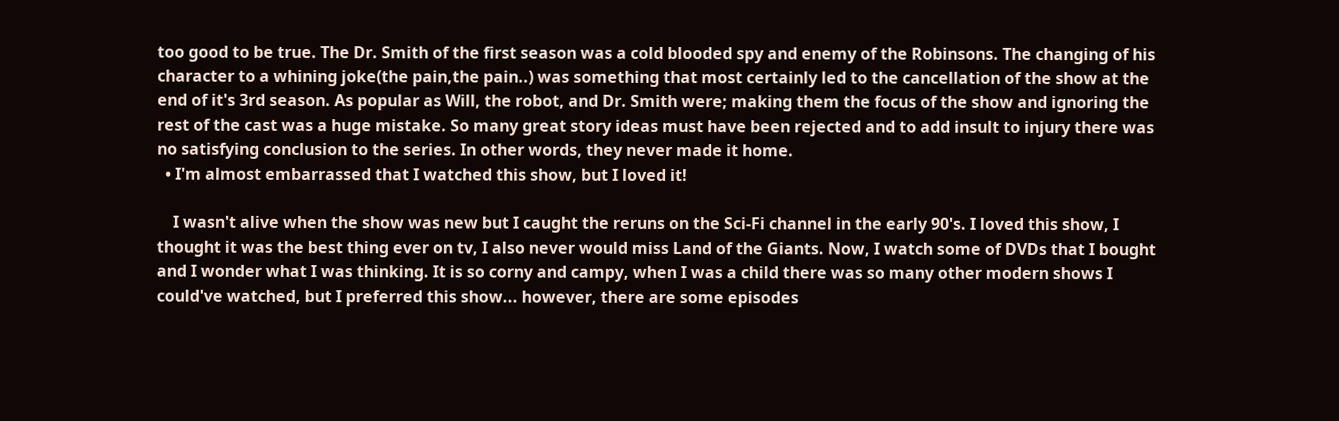too good to be true. The Dr. Smith of the first season was a cold blooded spy and enemy of the Robinsons. The changing of his character to a whining joke(the pain,the pain..) was something that most certainly led to the cancellation of the show at the end of it's 3rd season. As popular as Will, the robot, and Dr. Smith were; making them the focus of the show and ignoring the rest of the cast was a huge mistake. So many great story ideas must have been rejected and to add insult to injury there was no satisfying conclusion to the series. In other words, they never made it home.
  • I'm almost embarrassed that I watched this show, but I loved it!

    I wasn't alive when the show was new but I caught the reruns on the Sci-Fi channel in the early 90's. I loved this show, I thought it was the best thing ever on tv, I also never would miss Land of the Giants. Now, I watch some of DVDs that I bought and I wonder what I was thinking. It is so corny and campy, when I was a child there was so many other modern shows I could've watched, but I preferred this show... however, there are some episodes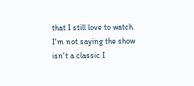that I still love to watch. I'm not saying the show isn't a classic I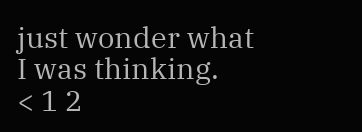just wonder what I was thinking.
< 1 2